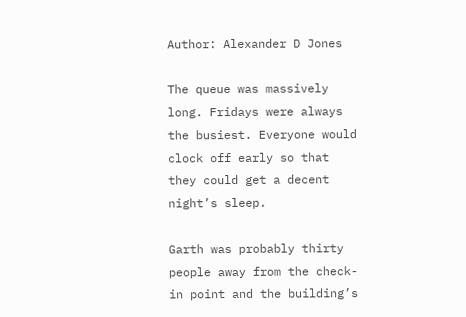Author: Alexander D Jones

The queue was massively long. Fridays were always the busiest. Everyone would clock off early so that they could get a decent night’s sleep.

Garth was probably thirty people away from the check-in point and the building’s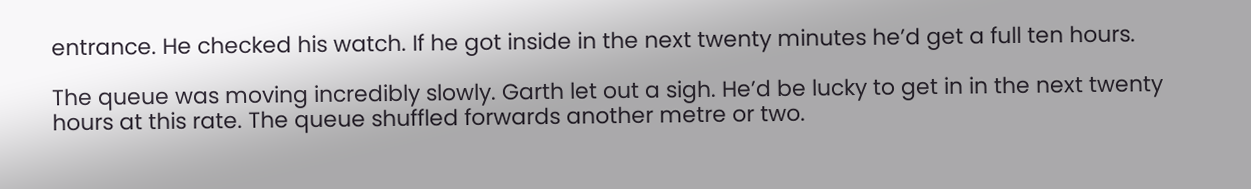entrance. He checked his watch. If he got inside in the next twenty minutes he’d get a full ten hours.

The queue was moving incredibly slowly. Garth let out a sigh. He’d be lucky to get in in the next twenty hours at this rate. The queue shuffled forwards another metre or two.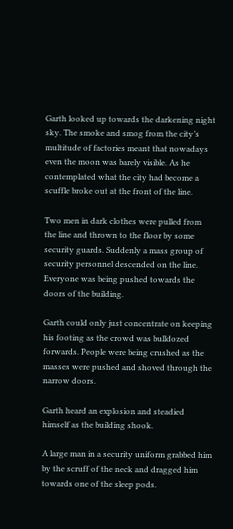Garth looked up towards the darkening night sky. The smoke and smog from the city’s multitude of factories meant that nowadays even the moon was barely visible. As he contemplated what the city had become a scuffle broke out at the front of the line.

Two men in dark clothes were pulled from the line and thrown to the floor by some security guards. Suddenly a mass group of security personnel descended on the line. Everyone was being pushed towards the doors of the building.

Garth could only just concentrate on keeping his footing as the crowd was bulldozed forwards. People were being crushed as the masses were pushed and shoved through the narrow doors.

Garth heard an explosion and steadied himself as the building shook.

A large man in a security uniform grabbed him by the scruff of the neck and dragged him towards one of the sleep pods.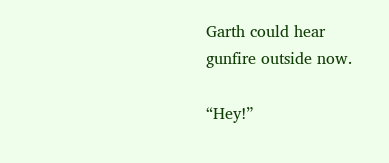Garth could hear gunfire outside now.

“Hey!”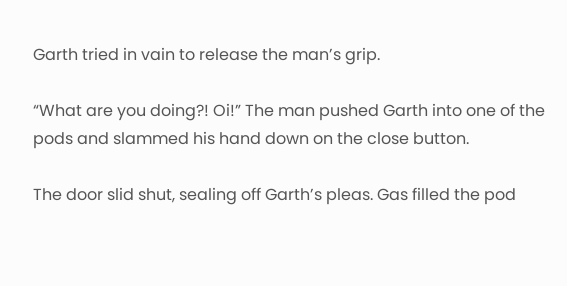Garth tried in vain to release the man’s grip.

“What are you doing?! Oi!” The man pushed Garth into one of the pods and slammed his hand down on the close button.

The door slid shut, sealing off Garth’s pleas. Gas filled the pod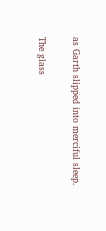as Garth slipped into merciful sleep.

The glass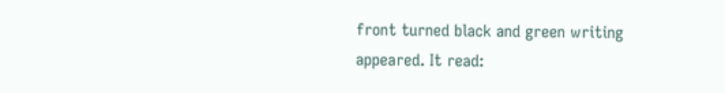front turned black and green writing appeared. It read: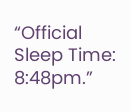“Official Sleep Time: 8:48pm.”